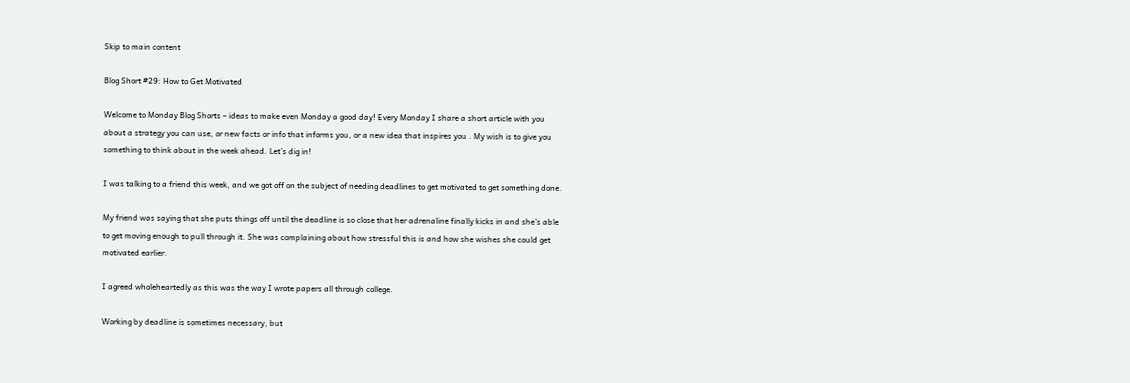Skip to main content

Blog Short #29: How to Get Motivated

Welcome to Monday Blog Shorts – ideas to make even Monday a good day! Every Monday I share a short article with you about a strategy you can use, or new facts or info that informs you, or a new idea that inspires you . My wish is to give you something to think about in the week ahead. Let’s dig in!

I was talking to a friend this week, and we got off on the subject of needing deadlines to get motivated to get something done.

My friend was saying that she puts things off until the deadline is so close that her adrenaline finally kicks in and she’s able to get moving enough to pull through it. She was complaining about how stressful this is and how she wishes she could get motivated earlier.

I agreed wholeheartedly as this was the way I wrote papers all through college.

Working by deadline is sometimes necessary, but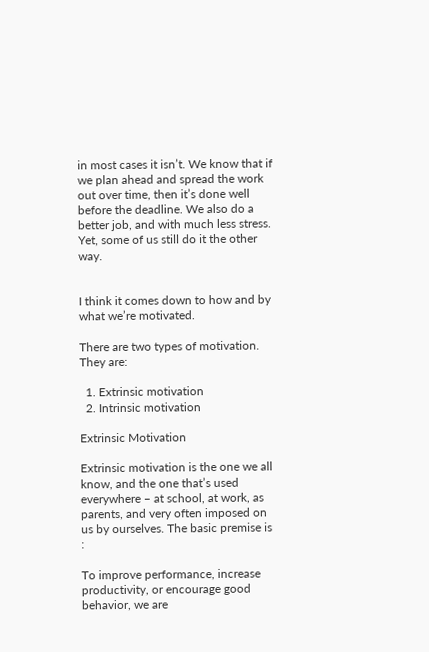in most cases it isn’t. We know that if we plan ahead and spread the work out over time, then it’s done well before the deadline. We also do a better job, and with much less stress. Yet, some of us still do it the other way.


I think it comes down to how and by what we’re motivated.

There are two types of motivation. They are:

  1. Extrinsic motivation
  2. Intrinsic motivation

Extrinsic Motivation

Extrinsic motivation is the one we all know, and the one that’s used everywhere – at school, at work, as parents, and very often imposed on us by ourselves. The basic premise is :

To improve performance, increase productivity, or encourage good behavior, we are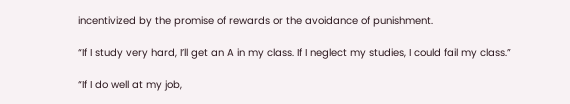incentivized by the promise of rewards or the avoidance of punishment.

“If I study very hard, I’ll get an A in my class. If I neglect my studies, I could fail my class.”

“If I do well at my job,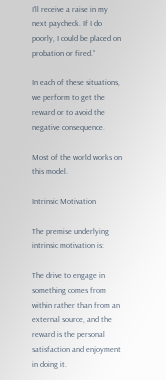I’ll receive a raise in my next paycheck. If I do poorly, I could be placed on probation or fired.”

In each of these situations, we perform to get the reward or to avoid the negative consequence.

Most of the world works on this model.

Intrinsic Motivation

The premise underlying intrinsic motivation is:

The drive to engage in something comes from within rather than from an external source, and the reward is the personal satisfaction and enjoyment in doing it.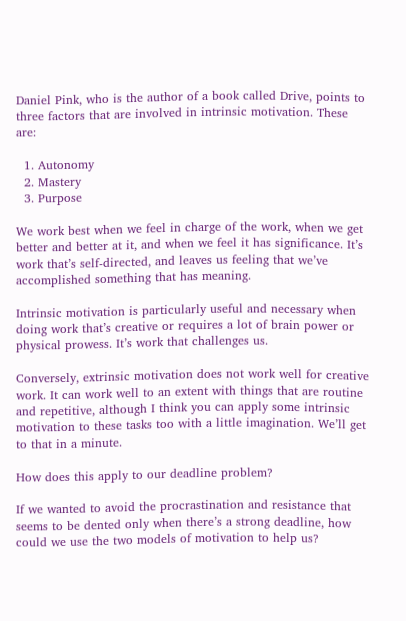Daniel Pink, who is the author of a book called Drive, points to three factors that are involved in intrinsic motivation. These are:

  1. Autonomy
  2. Mastery
  3. Purpose

We work best when we feel in charge of the work, when we get better and better at it, and when we feel it has significance. It’s work that’s self-directed, and leaves us feeling that we’ve accomplished something that has meaning.

Intrinsic motivation is particularly useful and necessary when doing work that’s creative or requires a lot of brain power or physical prowess. It’s work that challenges us.

Conversely, extrinsic motivation does not work well for creative work. It can work well to an extent with things that are routine and repetitive, although I think you can apply some intrinsic motivation to these tasks too with a little imagination. We’ll get to that in a minute.

How does this apply to our deadline problem?

If we wanted to avoid the procrastination and resistance that seems to be dented only when there’s a strong deadline, how could we use the two models of motivation to help us?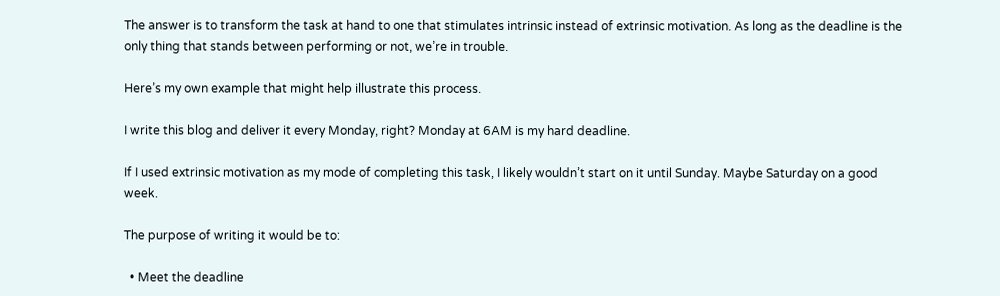The answer is to transform the task at hand to one that stimulates intrinsic instead of extrinsic motivation. As long as the deadline is the only thing that stands between performing or not, we’re in trouble.

Here’s my own example that might help illustrate this process.

I write this blog and deliver it every Monday, right? Monday at 6AM is my hard deadline.

If I used extrinsic motivation as my mode of completing this task, I likely wouldn’t start on it until Sunday. Maybe Saturday on a good week.

The purpose of writing it would be to:

  • Meet the deadline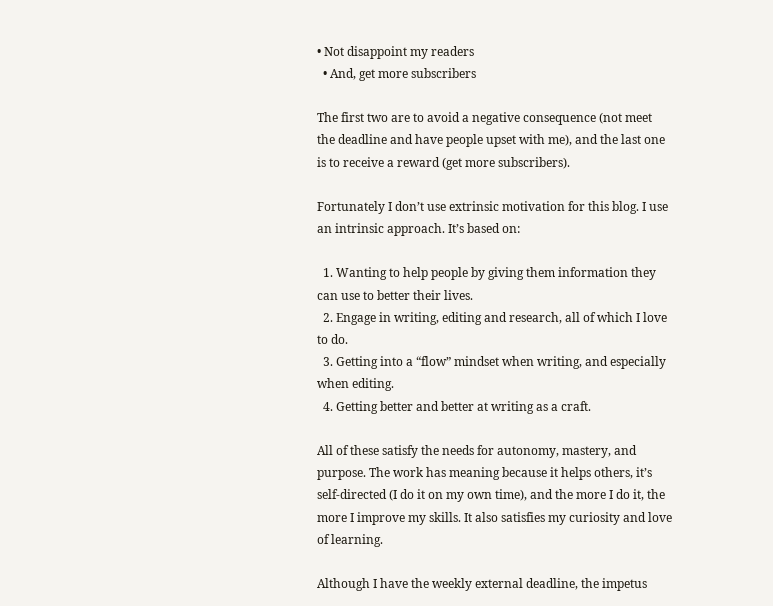• Not disappoint my readers
  • And, get more subscribers

The first two are to avoid a negative consequence (not meet the deadline and have people upset with me), and the last one is to receive a reward (get more subscribers).

Fortunately I don’t use extrinsic motivation for this blog. I use an intrinsic approach. It’s based on:

  1. Wanting to help people by giving them information they can use to better their lives.
  2. Engage in writing, editing and research, all of which I love to do.
  3. Getting into a “flow” mindset when writing, and especially when editing.
  4. Getting better and better at writing as a craft.

All of these satisfy the needs for autonomy, mastery, and purpose. The work has meaning because it helps others, it’s self-directed (I do it on my own time), and the more I do it, the more I improve my skills. It also satisfies my curiosity and love of learning.

Although I have the weekly external deadline, the impetus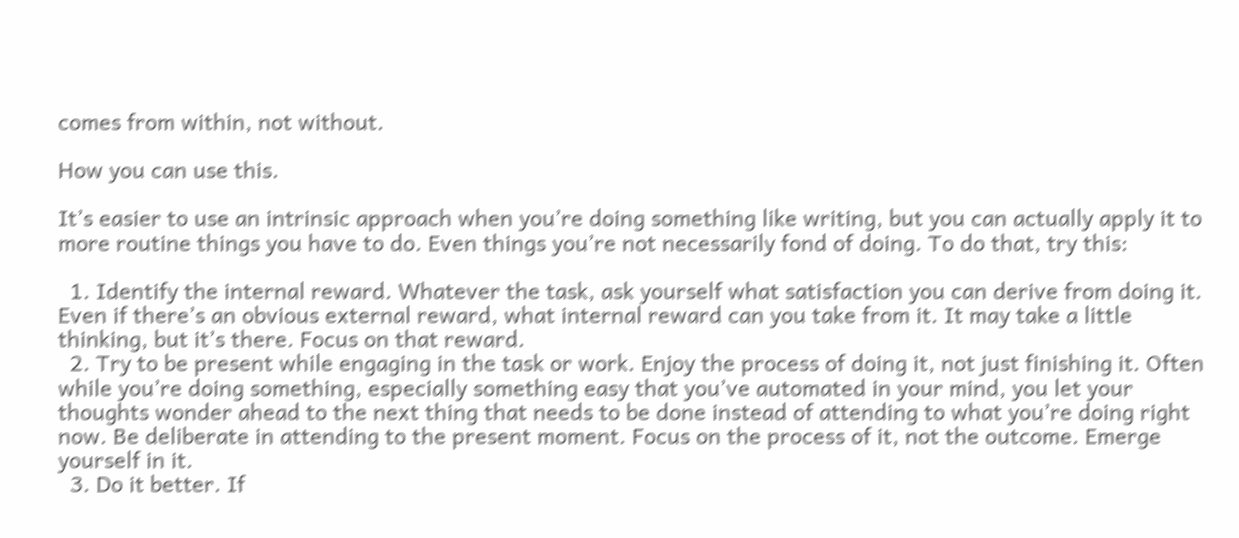comes from within, not without.

How you can use this.

It’s easier to use an intrinsic approach when you’re doing something like writing, but you can actually apply it to more routine things you have to do. Even things you’re not necessarily fond of doing. To do that, try this:

  1. Identify the internal reward. Whatever the task, ask yourself what satisfaction you can derive from doing it. Even if there’s an obvious external reward, what internal reward can you take from it. It may take a little thinking, but it’s there. Focus on that reward.
  2. Try to be present while engaging in the task or work. Enjoy the process of doing it, not just finishing it. Often while you’re doing something, especially something easy that you’ve automated in your mind, you let your thoughts wonder ahead to the next thing that needs to be done instead of attending to what you’re doing right now. Be deliberate in attending to the present moment. Focus on the process of it, not the outcome. Emerge yourself in it.
  3. Do it better. If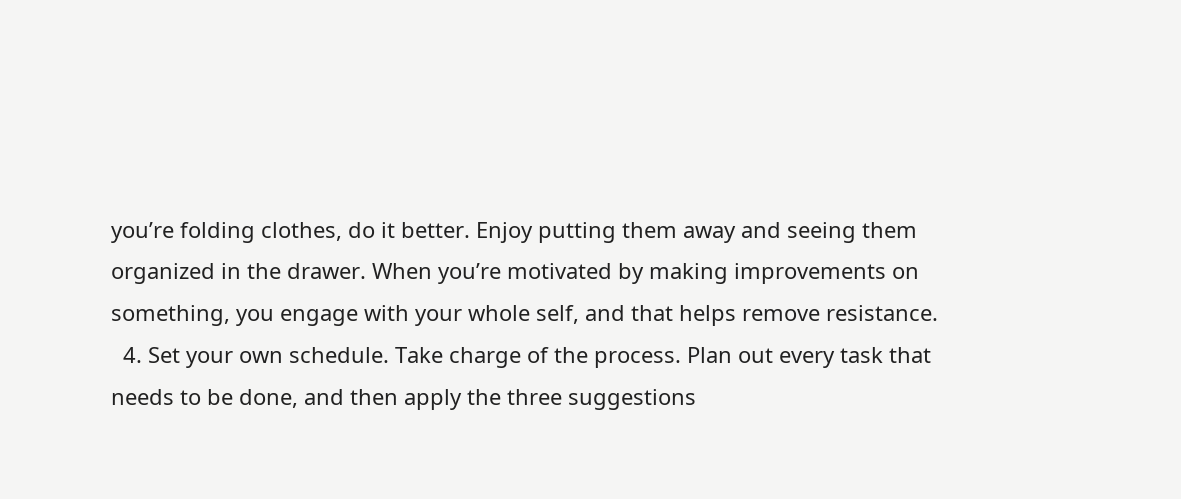you’re folding clothes, do it better. Enjoy putting them away and seeing them organized in the drawer. When you’re motivated by making improvements on something, you engage with your whole self, and that helps remove resistance.
  4. Set your own schedule. Take charge of the process. Plan out every task that needs to be done, and then apply the three suggestions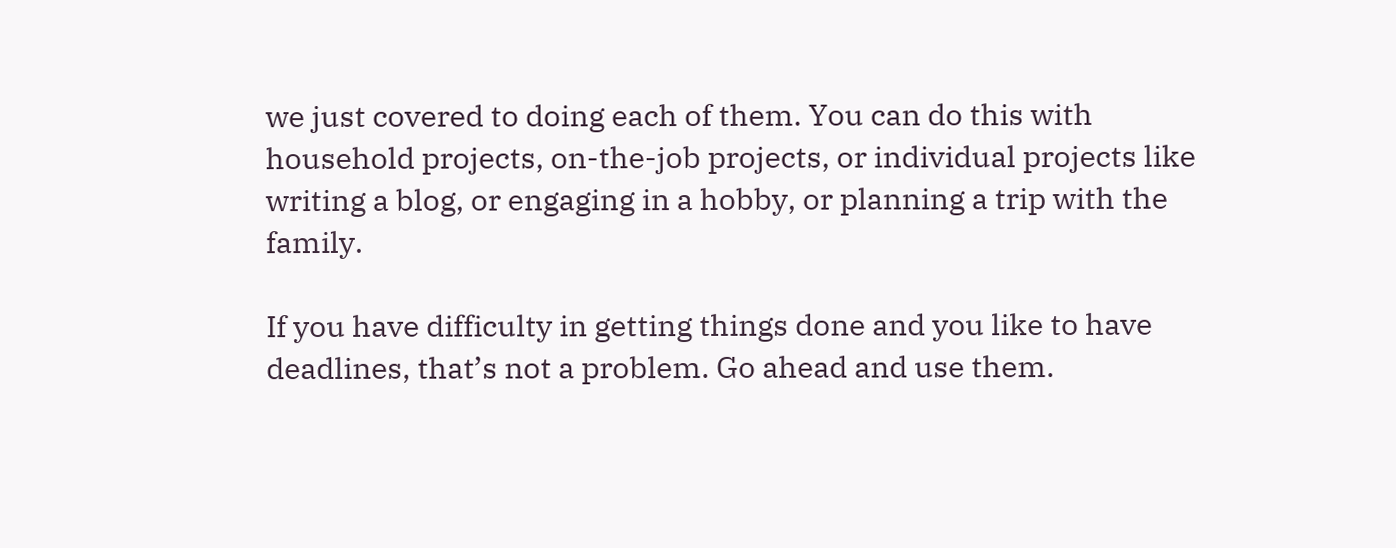we just covered to doing each of them. You can do this with household projects, on-the-job projects, or individual projects like writing a blog, or engaging in a hobby, or planning a trip with the family.

If you have difficulty in getting things done and you like to have deadlines, that’s not a problem. Go ahead and use them.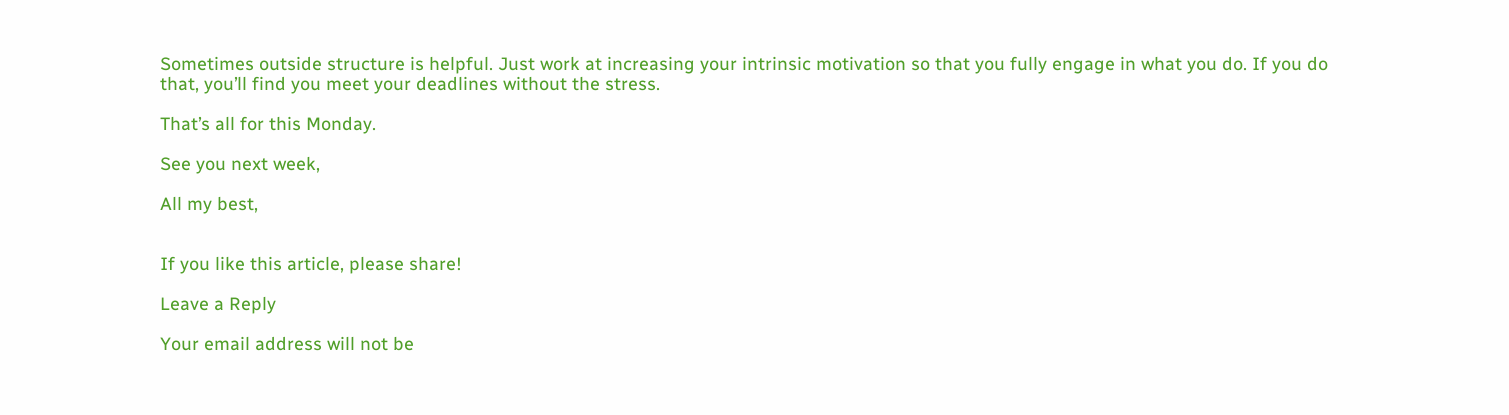Sometimes outside structure is helpful. Just work at increasing your intrinsic motivation so that you fully engage in what you do. If you do that, you’ll find you meet your deadlines without the stress.

That’s all for this Monday.

See you next week,

All my best,


If you like this article, please share!

Leave a Reply

Your email address will not be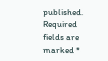published. Required fields are marked *